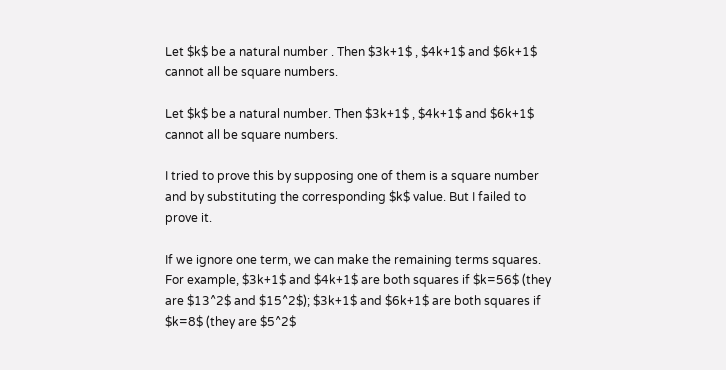Let $k$ be a natural number . Then $3k+1$ , $4k+1$ and $6k+1$ cannot all be square numbers.

Let $k$ be a natural number. Then $3k+1$ , $4k+1$ and $6k+1$ cannot all be square numbers.

I tried to prove this by supposing one of them is a square number and by substituting the corresponding $k$ value. But I failed to prove it.

If we ignore one term, we can make the remaining terms squares. For example, $3k+1$ and $4k+1$ are both squares if $k=56$ (they are $13^2$ and $15^2$); $3k+1$ and $6k+1$ are both squares if $k=8$ (they are $5^2$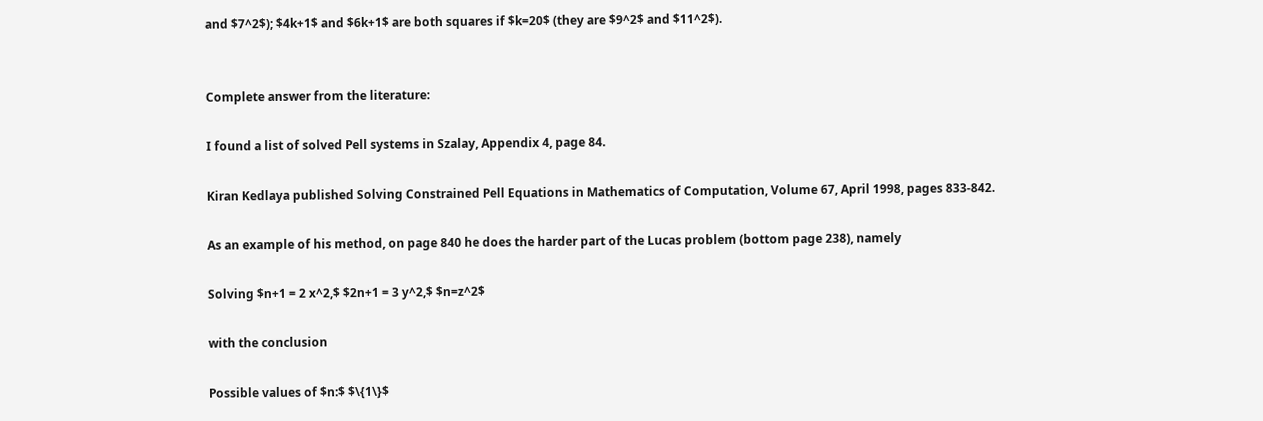and $7^2$); $4k+1$ and $6k+1$ are both squares if $k=20$ (they are $9^2$ and $11^2$).


Complete answer from the literature:

I found a list of solved Pell systems in Szalay, Appendix 4, page 84.

Kiran Kedlaya published Solving Constrained Pell Equations in Mathematics of Computation, Volume 67, April 1998, pages 833-842.

As an example of his method, on page 840 he does the harder part of the Lucas problem (bottom page 238), namely

Solving $n+1 = 2 x^2,$ $2n+1 = 3 y^2,$ $n=z^2$

with the conclusion

Possible values of $n:$ $\{1\}$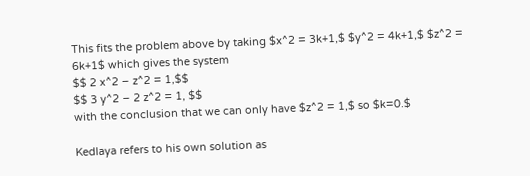This fits the problem above by taking $x^2 = 3k+1,$ $y^2 = 4k+1,$ $z^2 = 6k+1$ which gives the system
$$ 2 x^2 – z^2 = 1,$$
$$ 3 y^2 – 2 z^2 = 1, $$
with the conclusion that we can only have $z^2 = 1,$ so $k=0.$

Kedlaya refers to his own solution as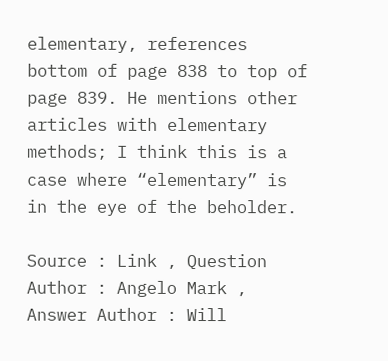elementary, references bottom of page 838 to top of page 839. He mentions other articles with elementary methods; I think this is a case where “elementary” is in the eye of the beholder.

Source : Link , Question Author : Angelo Mark , Answer Author : Will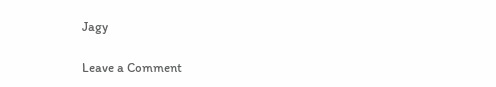Jagy

Leave a Comment